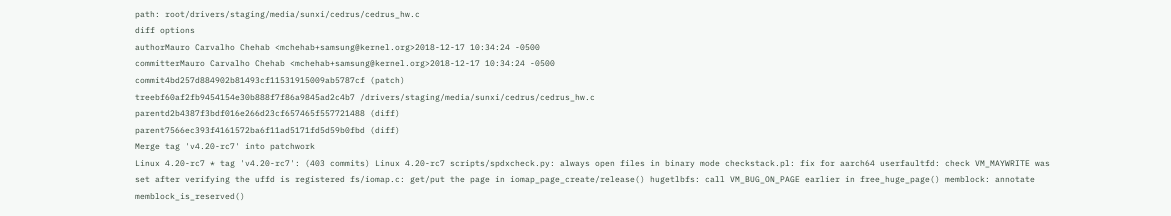path: root/drivers/staging/media/sunxi/cedrus/cedrus_hw.c
diff options
authorMauro Carvalho Chehab <mchehab+samsung@kernel.org>2018-12-17 10:34:24 -0500
committerMauro Carvalho Chehab <mchehab+samsung@kernel.org>2018-12-17 10:34:24 -0500
commit4bd257d884902b81493cf11531915009ab5787cf (patch)
treebf60af2fb9454154e30b888f7f86a9845ad2c4b7 /drivers/staging/media/sunxi/cedrus/cedrus_hw.c
parentd2b4387f3bdf016e266d23cf657465f557721488 (diff)
parent7566ec393f4161572ba6f11ad5171fd5d59b0fbd (diff)
Merge tag 'v4.20-rc7' into patchwork
Linux 4.20-rc7 * tag 'v4.20-rc7': (403 commits) Linux 4.20-rc7 scripts/spdxcheck.py: always open files in binary mode checkstack.pl: fix for aarch64 userfaultfd: check VM_MAYWRITE was set after verifying the uffd is registered fs/iomap.c: get/put the page in iomap_page_create/release() hugetlbfs: call VM_BUG_ON_PAGE earlier in free_huge_page() memblock: annotate memblock_is_reserved()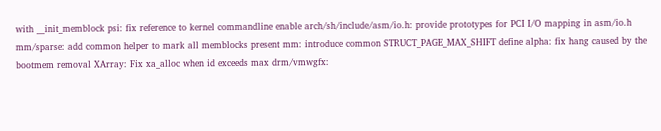with __init_memblock psi: fix reference to kernel commandline enable arch/sh/include/asm/io.h: provide prototypes for PCI I/O mapping in asm/io.h mm/sparse: add common helper to mark all memblocks present mm: introduce common STRUCT_PAGE_MAX_SHIFT define alpha: fix hang caused by the bootmem removal XArray: Fix xa_alloc when id exceeds max drm/vmwgfx: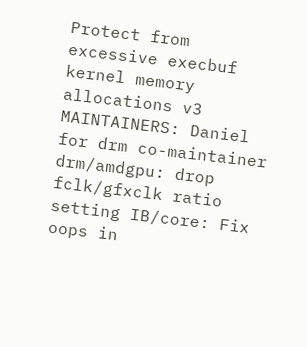Protect from excessive execbuf kernel memory allocations v3 MAINTAINERS: Daniel for drm co-maintainer drm/amdgpu: drop fclk/gfxclk ratio setting IB/core: Fix oops in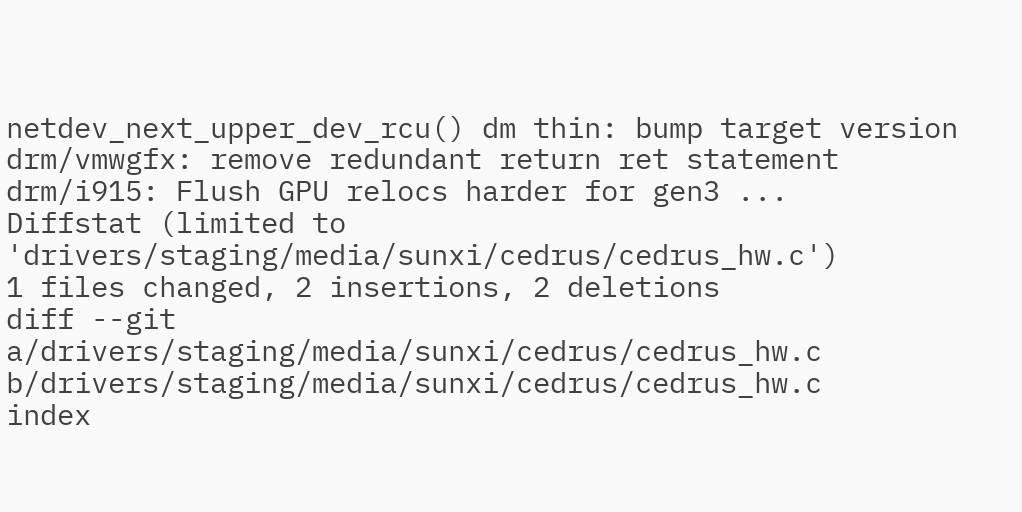netdev_next_upper_dev_rcu() dm thin: bump target version drm/vmwgfx: remove redundant return ret statement drm/i915: Flush GPU relocs harder for gen3 ...
Diffstat (limited to 'drivers/staging/media/sunxi/cedrus/cedrus_hw.c')
1 files changed, 2 insertions, 2 deletions
diff --git a/drivers/staging/media/sunxi/cedrus/cedrus_hw.c b/drivers/staging/media/sunxi/cedrus/cedrus_hw.c
index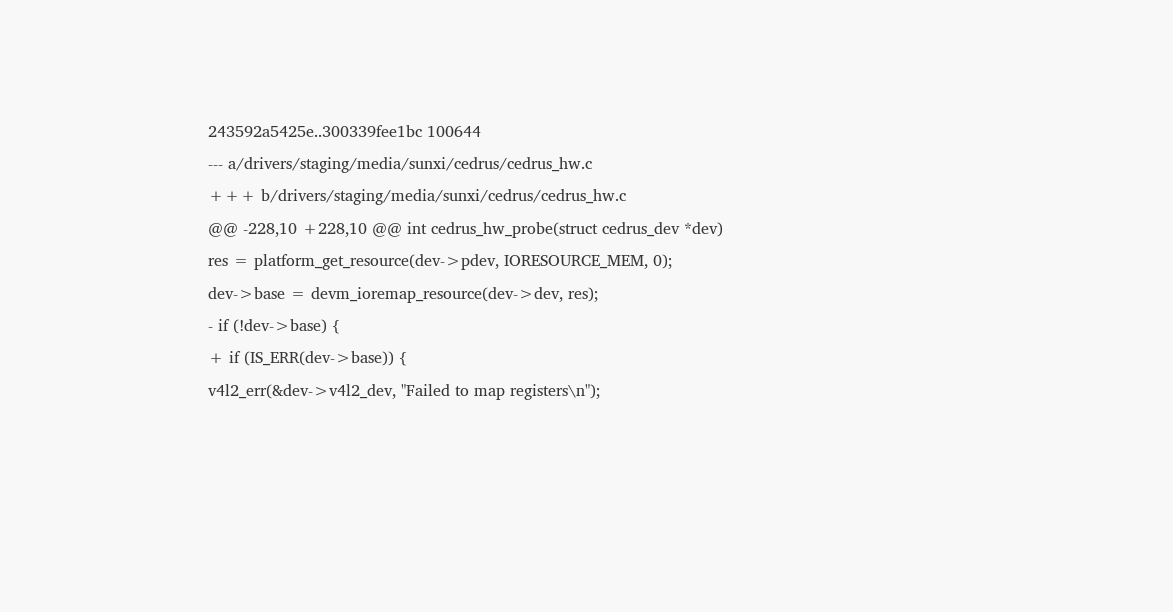243592a5425e..300339fee1bc 100644
--- a/drivers/staging/media/sunxi/cedrus/cedrus_hw.c
+++ b/drivers/staging/media/sunxi/cedrus/cedrus_hw.c
@@ -228,10 +228,10 @@ int cedrus_hw_probe(struct cedrus_dev *dev)
res = platform_get_resource(dev->pdev, IORESOURCE_MEM, 0);
dev->base = devm_ioremap_resource(dev->dev, res);
- if (!dev->base) {
+ if (IS_ERR(dev->base)) {
v4l2_err(&dev->v4l2_dev, "Failed to map registers\n");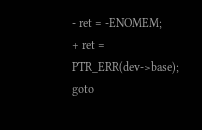- ret = -ENOMEM;
+ ret = PTR_ERR(dev->base);
goto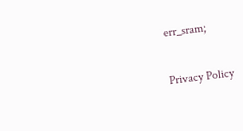err_sram;

Privacy Policy